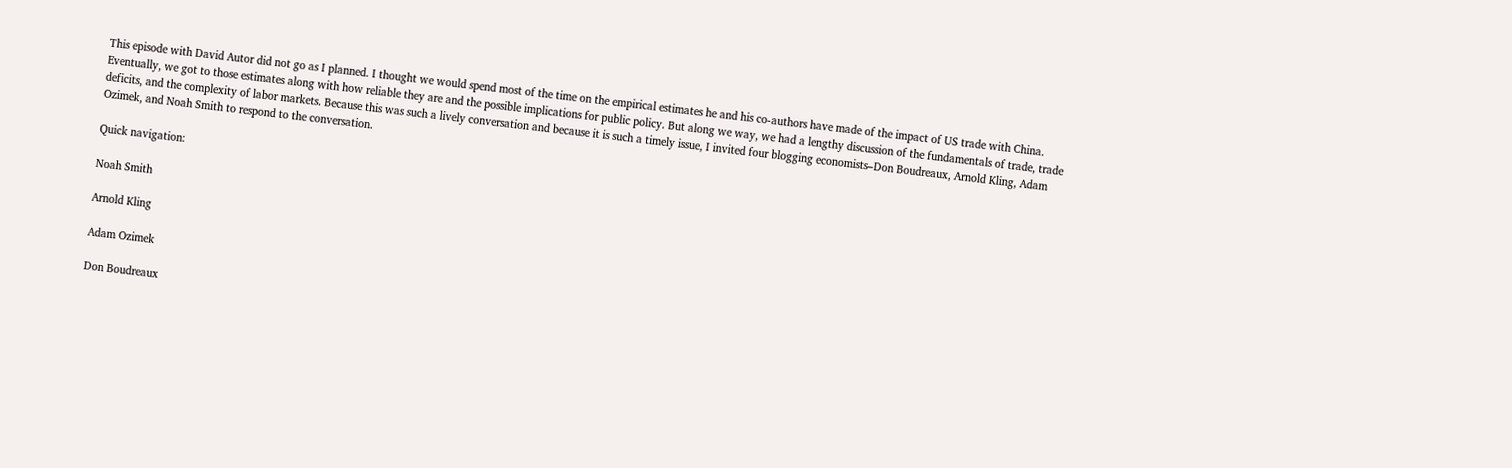This episode with David Autor did not go as I planned. I thought we would spend most of the time on the empirical estimates he and his co-authors have made of the impact of US trade with China. Eventually, we got to those estimates along with how reliable they are and the possible implications for public policy. But along we way, we had a lengthy discussion of the fundamentals of trade, trade deficits, and the complexity of labor markets. Because this was such a lively conversation and because it is such a timely issue, I invited four blogging economists–Don Boudreaux, Arnold Kling, Adam Ozimek, and Noah Smith to respond to the conversation.

Quick navigation:

Noah Smith

Arnold Kling

Adam Ozimek

Don Boudreaux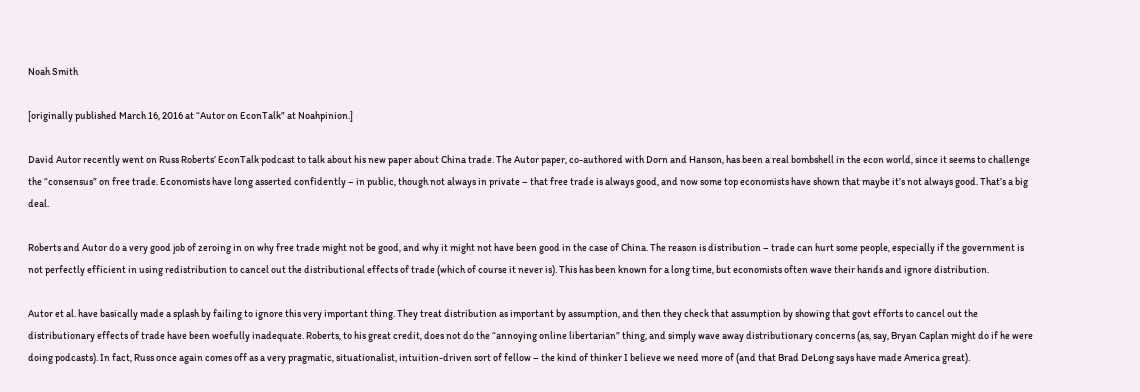Noah Smith

[originally published March 16, 2016 at “Autor on EconTalk” at Noahpinion.]

David Autor recently went on Russ Roberts’ EconTalk podcast to talk about his new paper about China trade. The Autor paper, co-authored with Dorn and Hanson, has been a real bombshell in the econ world, since it seems to challenge the “consensus” on free trade. Economists have long asserted confidently – in public, though not always in private – that free trade is always good, and now some top economists have shown that maybe it’s not always good. That’s a big deal.

Roberts and Autor do a very good job of zeroing in on why free trade might not be good, and why it might not have been good in the case of China. The reason is distribution – trade can hurt some people, especially if the government is not perfectly efficient in using redistribution to cancel out the distributional effects of trade (which of course it never is). This has been known for a long time, but economists often wave their hands and ignore distribution.

Autor et al. have basically made a splash by failing to ignore this very important thing. They treat distribution as important by assumption, and then they check that assumption by showing that govt efforts to cancel out the distributionary effects of trade have been woefully inadequate. Roberts, to his great credit, does not do the “annoying online libertarian” thing, and simply wave away distributionary concerns (as, say, Bryan Caplan might do if he were doing podcasts). In fact, Russ once again comes off as a very pragmatic, situationalist, intuition-driven sort of fellow – the kind of thinker I believe we need more of (and that Brad DeLong says have made America great).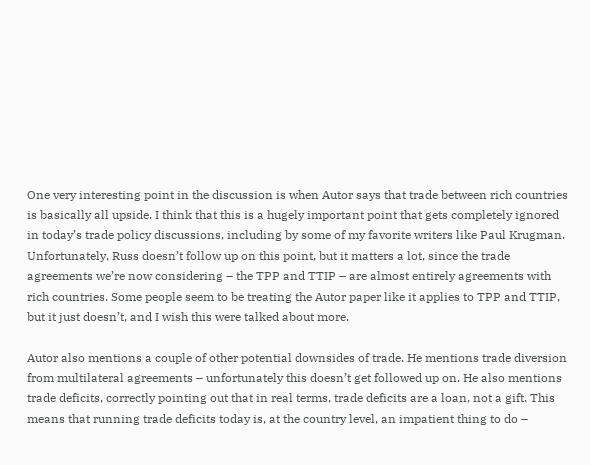One very interesting point in the discussion is when Autor says that trade between rich countries is basically all upside. I think that this is a hugely important point that gets completely ignored in today’s trade policy discussions, including by some of my favorite writers like Paul Krugman. Unfortunately, Russ doesn’t follow up on this point, but it matters a lot, since the trade agreements we’re now considering – the TPP and TTIP – are almost entirely agreements with rich countries. Some people seem to be treating the Autor paper like it applies to TPP and TTIP, but it just doesn’t, and I wish this were talked about more.

Autor also mentions a couple of other potential downsides of trade. He mentions trade diversion from multilateral agreements – unfortunately this doesn’t get followed up on. He also mentions trade deficits, correctly pointing out that in real terms, trade deficits are a loan, not a gift. This means that running trade deficits today is, at the country level, an impatient thing to do –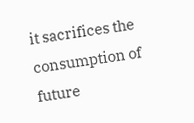it sacrifices the consumption of future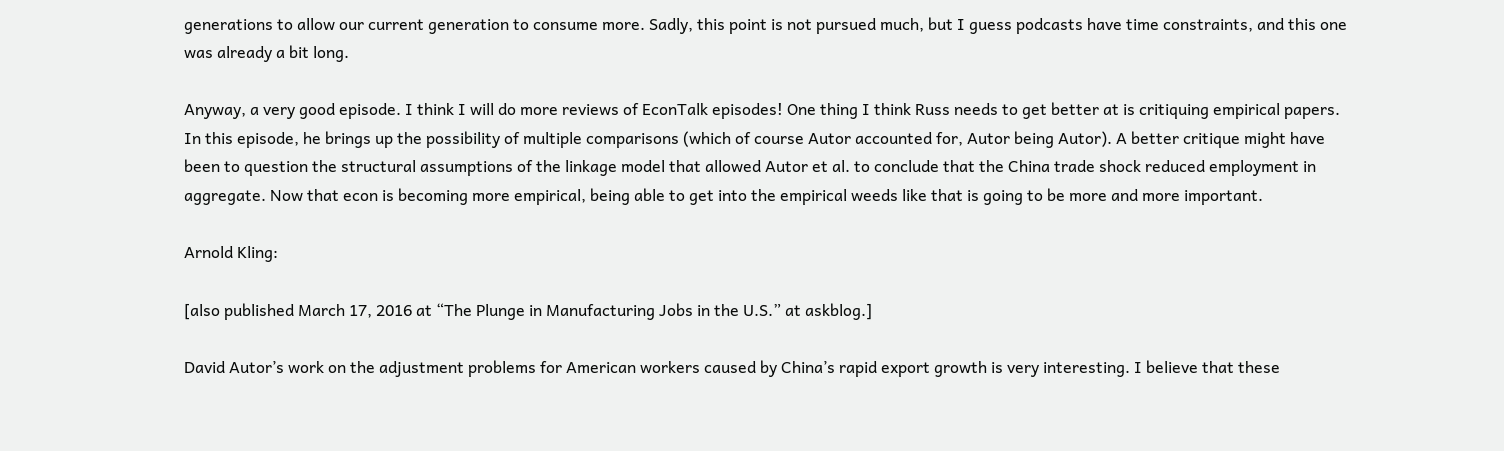generations to allow our current generation to consume more. Sadly, this point is not pursued much, but I guess podcasts have time constraints, and this one was already a bit long.

Anyway, a very good episode. I think I will do more reviews of EconTalk episodes! One thing I think Russ needs to get better at is critiquing empirical papers. In this episode, he brings up the possibility of multiple comparisons (which of course Autor accounted for, Autor being Autor). A better critique might have been to question the structural assumptions of the linkage model that allowed Autor et al. to conclude that the China trade shock reduced employment in aggregate. Now that econ is becoming more empirical, being able to get into the empirical weeds like that is going to be more and more important.

Arnold Kling:

[also published March 17, 2016 at “The Plunge in Manufacturing Jobs in the U.S.” at askblog.]

David Autor’s work on the adjustment problems for American workers caused by China’s rapid export growth is very interesting. I believe that these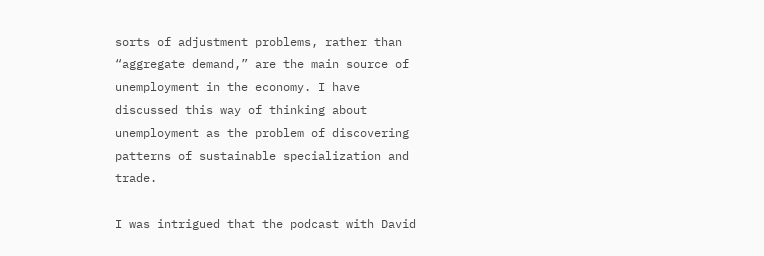sorts of adjustment problems, rather than “aggregate demand,” are the main source of unemployment in the economy. I have discussed this way of thinking about unemployment as the problem of discovering patterns of sustainable specialization and trade.

I was intrigued that the podcast with David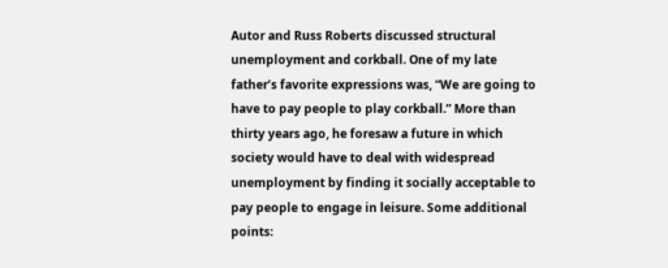Autor and Russ Roberts discussed structural unemployment and corkball. One of my late father’s favorite expressions was, “We are going to have to pay people to play corkball.” More than thirty years ago, he foresaw a future in which society would have to deal with widespread unemployment by finding it socially acceptable to pay people to engage in leisure. Some additional points: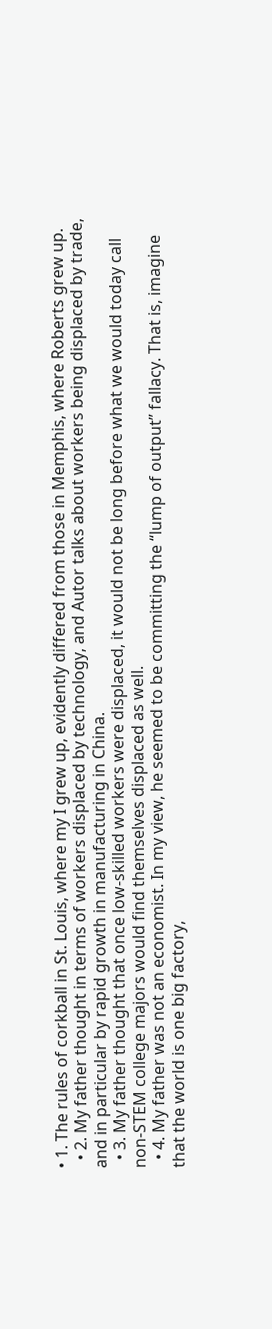• 1. The rules of corkball in St. Louis, where my I grew up, evidently differed from those in Memphis, where Roberts grew up.
  • 2. My father thought in terms of workers displaced by technology, and Autor talks about workers being displaced by trade, and in particular by rapid growth in manufacturing in China.
  • 3. My father thought that once low-skilled workers were displaced, it would not be long before what we would today call non-STEM college majors would find themselves displaced as well.
  • 4. My father was not an economist. In my view, he seemed to be committing the “lump of output” fallacy. That is, imagine that the world is one big factory,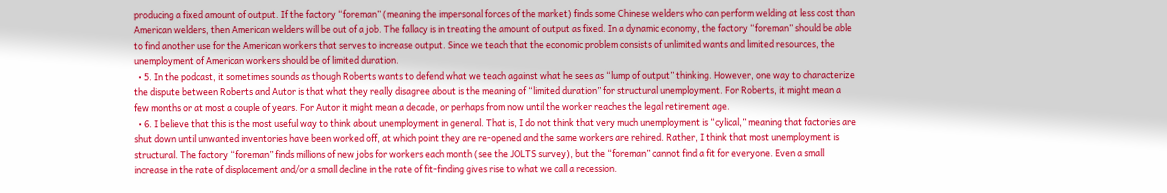producing a fixed amount of output. If the factory “foreman” (meaning the impersonal forces of the market) finds some Chinese welders who can perform welding at less cost than American welders, then American welders will be out of a job. The fallacy is in treating the amount of output as fixed. In a dynamic economy, the factory “foreman” should be able to find another use for the American workers that serves to increase output. Since we teach that the economic problem consists of unlimited wants and limited resources, the unemployment of American workers should be of limited duration.
  • 5. In the podcast, it sometimes sounds as though Roberts wants to defend what we teach against what he sees as “lump of output” thinking. However, one way to characterize the dispute between Roberts and Autor is that what they really disagree about is the meaning of “limited duration” for structural unemployment. For Roberts, it might mean a few months or at most a couple of years. For Autor it might mean a decade, or perhaps from now until the worker reaches the legal retirement age.
  • 6. I believe that this is the most useful way to think about unemployment in general. That is, I do not think that very much unemployment is “cylical,” meaning that factories are shut down until unwanted inventories have been worked off, at which point they are re-opened and the same workers are rehired. Rather, I think that most unemployment is structural. The factory “foreman” finds millions of new jobs for workers each month (see the JOLTS survey), but the “foreman” cannot find a fit for everyone. Even a small increase in the rate of displacement and/or a small decline in the rate of fit-finding gives rise to what we call a recession.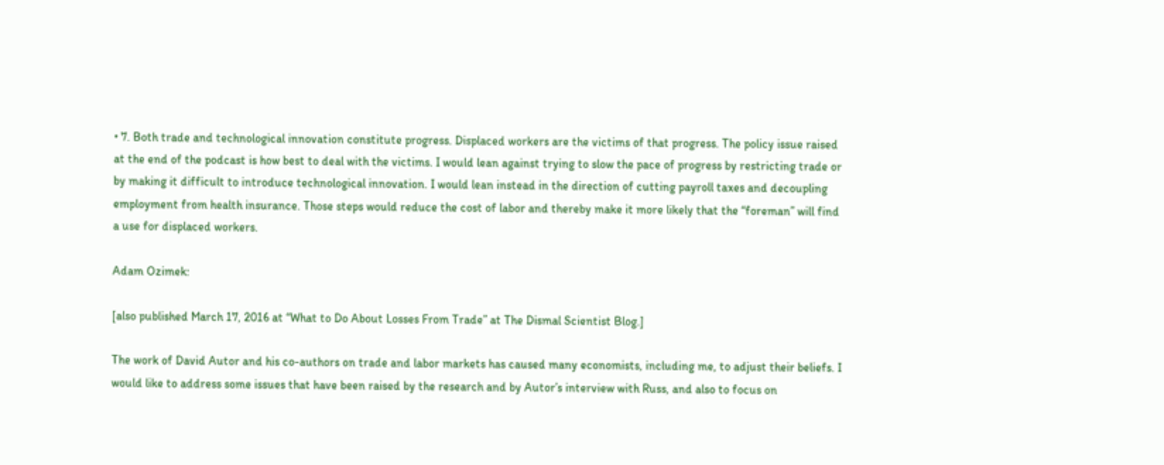• 7. Both trade and technological innovation constitute progress. Displaced workers are the victims of that progress. The policy issue raised at the end of the podcast is how best to deal with the victims. I would lean against trying to slow the pace of progress by restricting trade or by making it difficult to introduce technological innovation. I would lean instead in the direction of cutting payroll taxes and decoupling employment from health insurance. Those steps would reduce the cost of labor and thereby make it more likely that the “foreman” will find a use for displaced workers.

Adam Ozimek:

[also published March 17, 2016 at “What to Do About Losses From Trade” at The Dismal Scientist Blog.]

The work of David Autor and his co-authors on trade and labor markets has caused many economists, including me, to adjust their beliefs. I would like to address some issues that have been raised by the research and by Autor’s interview with Russ, and also to focus on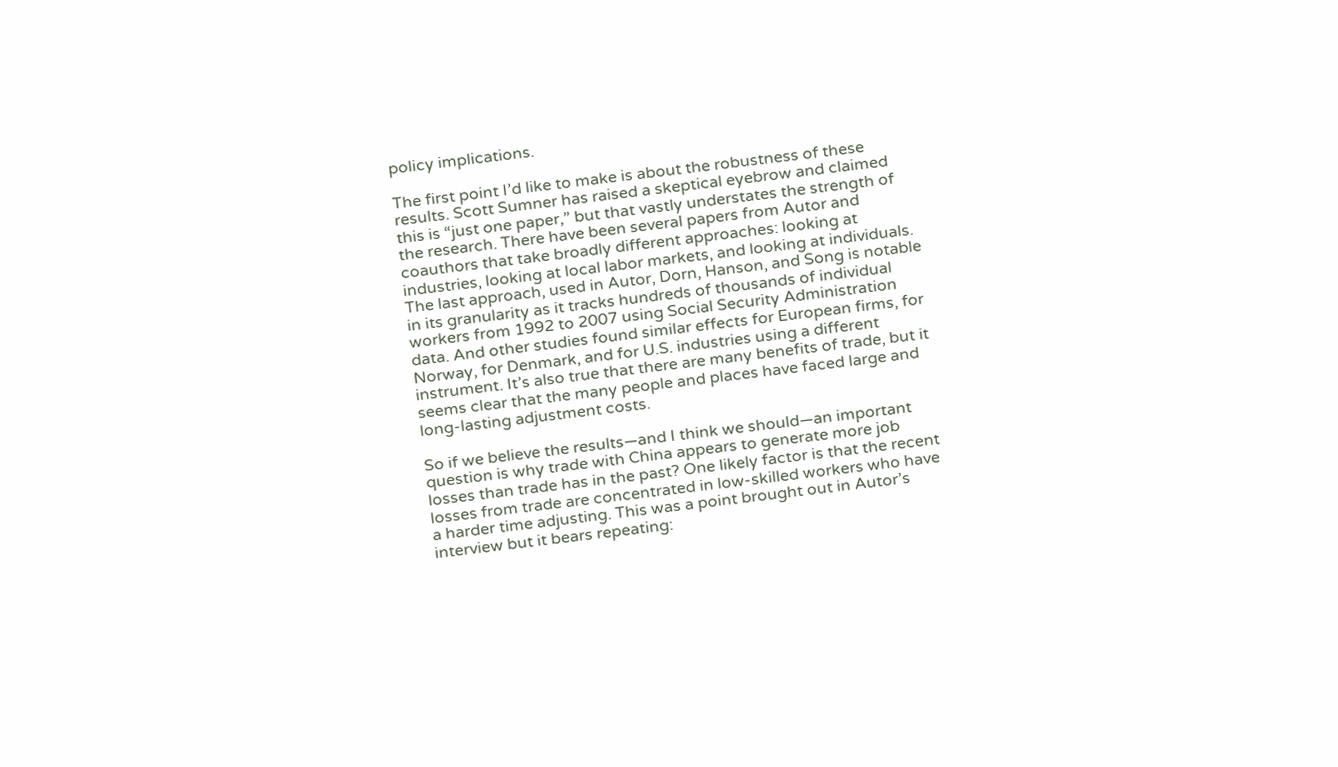policy implications.

The first point I’d like to make is about the robustness of these results. Scott Sumner has raised a skeptical eyebrow and claimed this is “just one paper,” but that vastly understates the strength of the research. There have been several papers from Autor and coauthors that take broadly different approaches: looking at industries, looking at local labor markets, and looking at individuals. The last approach, used in Autor, Dorn, Hanson, and Song is notable in its granularity as it tracks hundreds of thousands of individual workers from 1992 to 2007 using Social Security Administration data. And other studies found similar effects for European firms, for Norway, for Denmark, and for U.S. industries using a different instrument. It’s also true that there are many benefits of trade, but it seems clear that the many people and places have faced large and long-lasting adjustment costs.

So if we believe the results—and I think we should—an important question is why trade with China appears to generate more job losses than trade has in the past? One likely factor is that the recent losses from trade are concentrated in low-skilled workers who have a harder time adjusting. This was a point brought out in Autor’s interview but it bears repeating: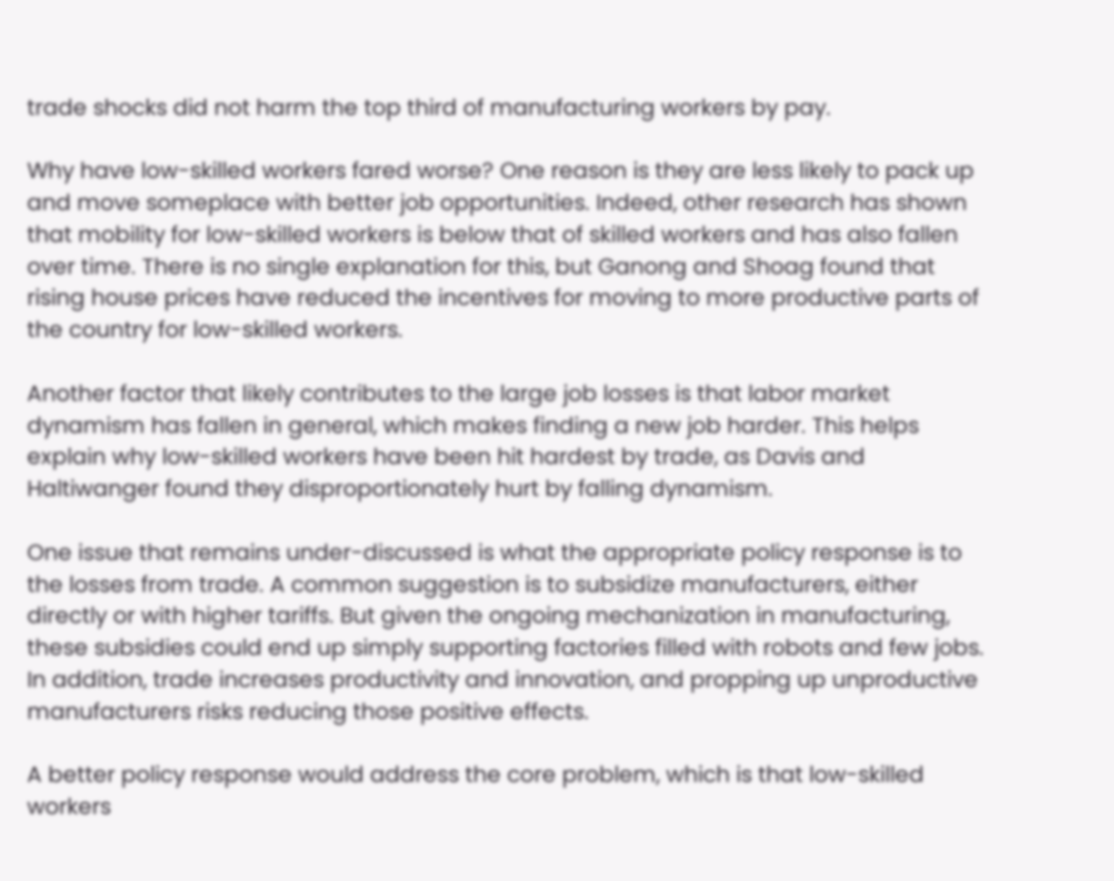trade shocks did not harm the top third of manufacturing workers by pay.

Why have low-skilled workers fared worse? One reason is they are less likely to pack up and move someplace with better job opportunities. Indeed, other research has shown that mobility for low-skilled workers is below that of skilled workers and has also fallen over time. There is no single explanation for this, but Ganong and Shoag found that rising house prices have reduced the incentives for moving to more productive parts of the country for low-skilled workers.

Another factor that likely contributes to the large job losses is that labor market dynamism has fallen in general, which makes finding a new job harder. This helps explain why low-skilled workers have been hit hardest by trade, as Davis and Haltiwanger found they disproportionately hurt by falling dynamism.

One issue that remains under-discussed is what the appropriate policy response is to the losses from trade. A common suggestion is to subsidize manufacturers, either directly or with higher tariffs. But given the ongoing mechanization in manufacturing, these subsidies could end up simply supporting factories filled with robots and few jobs. In addition, trade increases productivity and innovation, and propping up unproductive manufacturers risks reducing those positive effects.

A better policy response would address the core problem, which is that low-skilled workers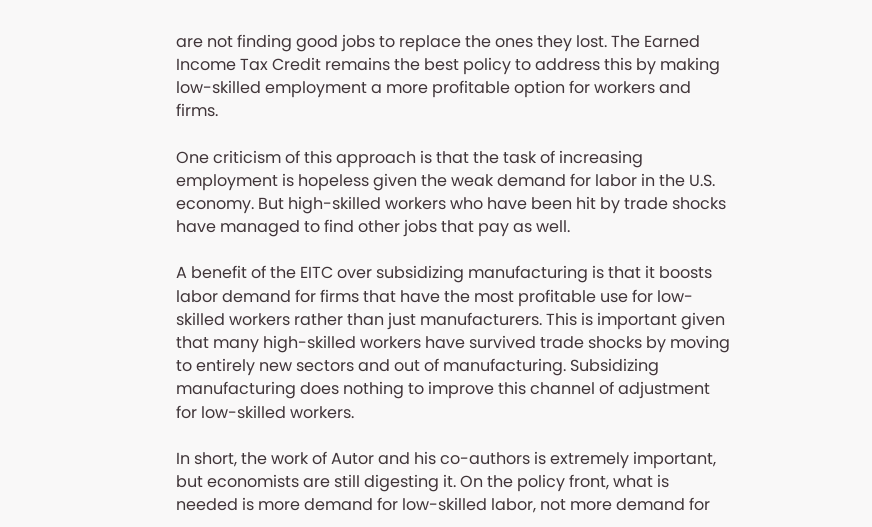are not finding good jobs to replace the ones they lost. The Earned Income Tax Credit remains the best policy to address this by making low-skilled employment a more profitable option for workers and firms.

One criticism of this approach is that the task of increasing employment is hopeless given the weak demand for labor in the U.S. economy. But high-skilled workers who have been hit by trade shocks have managed to find other jobs that pay as well.

A benefit of the EITC over subsidizing manufacturing is that it boosts labor demand for firms that have the most profitable use for low-skilled workers rather than just manufacturers. This is important given that many high-skilled workers have survived trade shocks by moving to entirely new sectors and out of manufacturing. Subsidizing manufacturing does nothing to improve this channel of adjustment for low-skilled workers.

In short, the work of Autor and his co-authors is extremely important, but economists are still digesting it. On the policy front, what is needed is more demand for low-skilled labor, not more demand for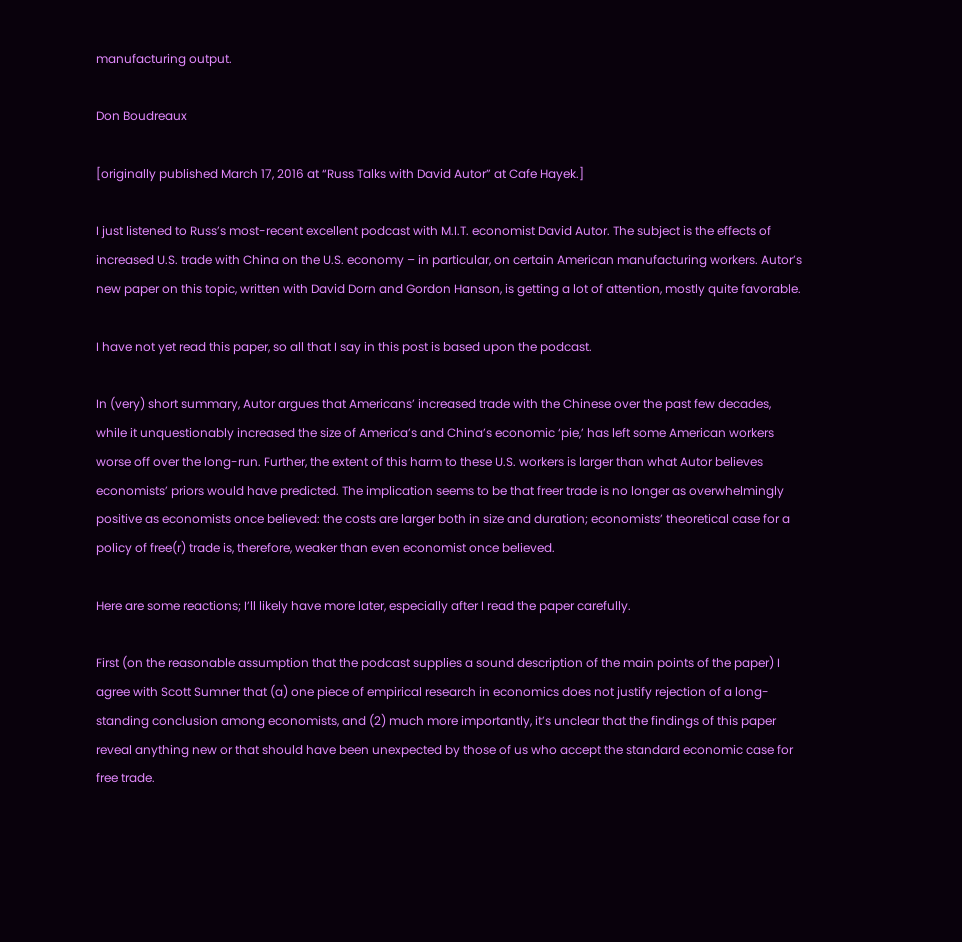manufacturing output.

Don Boudreaux

[originally published March 17, 2016 at “Russ Talks with David Autor” at Cafe Hayek.]

I just listened to Russ’s most-recent excellent podcast with M.I.T. economist David Autor. The subject is the effects of increased U.S. trade with China on the U.S. economy – in particular, on certain American manufacturing workers. Autor’s new paper on this topic, written with David Dorn and Gordon Hanson, is getting a lot of attention, mostly quite favorable.

I have not yet read this paper, so all that I say in this post is based upon the podcast.

In (very) short summary, Autor argues that Americans’ increased trade with the Chinese over the past few decades, while it unquestionably increased the size of America’s and China’s economic ‘pie,’ has left some American workers worse off over the long-run. Further, the extent of this harm to these U.S. workers is larger than what Autor believes economists’ priors would have predicted. The implication seems to be that freer trade is no longer as overwhelmingly positive as economists once believed: the costs are larger both in size and duration; economists’ theoretical case for a policy of free(r) trade is, therefore, weaker than even economist once believed.

Here are some reactions; I’ll likely have more later, especially after I read the paper carefully.

First (on the reasonable assumption that the podcast supplies a sound description of the main points of the paper) I agree with Scott Sumner that (a) one piece of empirical research in economics does not justify rejection of a long-standing conclusion among economists, and (2) much more importantly, it’s unclear that the findings of this paper reveal anything new or that should have been unexpected by those of us who accept the standard economic case for free trade.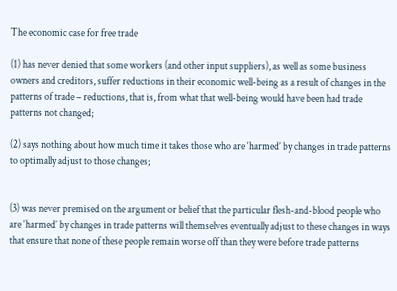The economic case for free trade

(1) has never denied that some workers (and other input suppliers), as well as some business owners and creditors, suffer reductions in their economic well-being as a result of changes in the patterns of trade – reductions, that is, from what that well-being would have been had trade patterns not changed;

(2) says nothing about how much time it takes those who are ‘harmed’ by changes in trade patterns to optimally adjust to those changes;


(3) was never premised on the argument or belief that the particular flesh-and-blood people who are ‘harmed’ by changes in trade patterns will themselves eventually adjust to these changes in ways that ensure that none of these people remain worse off than they were before trade patterns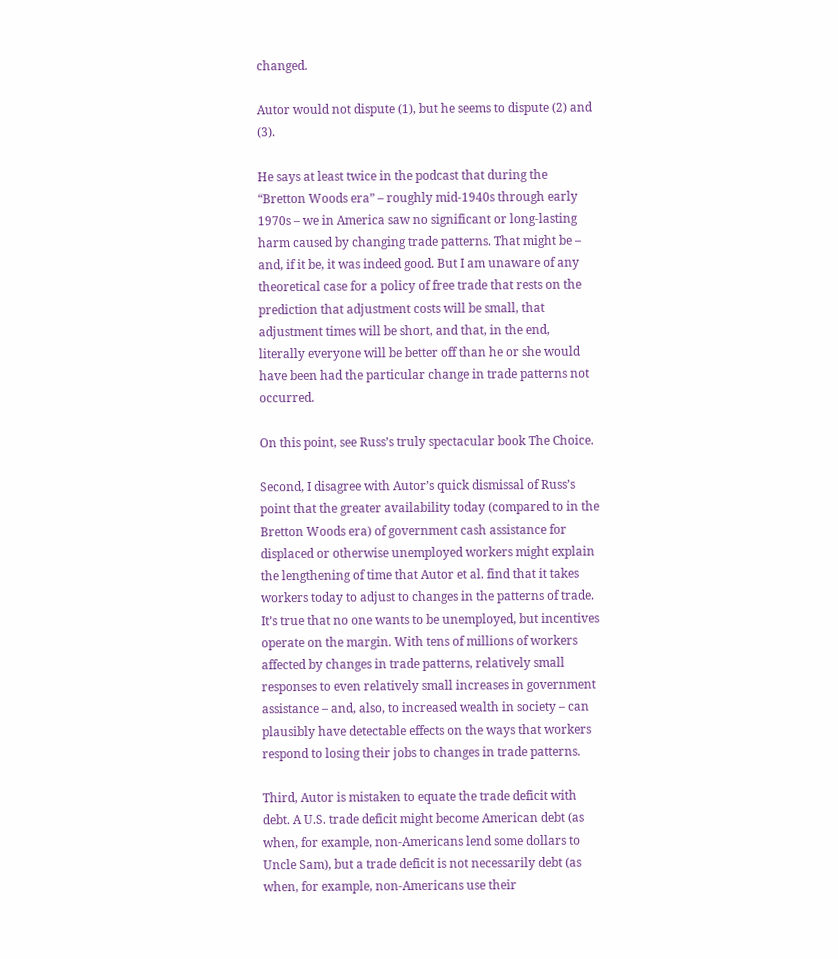changed.

Autor would not dispute (1), but he seems to dispute (2) and (3).

He says at least twice in the podcast that during the “Bretton Woods era” – roughly mid-1940s through early 1970s – we in America saw no significant or long-lasting harm caused by changing trade patterns. That might be – and, if it be, it was indeed good. But I am unaware of any theoretical case for a policy of free trade that rests on the prediction that adjustment costs will be small, that adjustment times will be short, and that, in the end, literally everyone will be better off than he or she would have been had the particular change in trade patterns not occurred.

On this point, see Russ’s truly spectacular book The Choice.

Second, I disagree with Autor’s quick dismissal of Russ’s point that the greater availability today (compared to in the Bretton Woods era) of government cash assistance for displaced or otherwise unemployed workers might explain the lengthening of time that Autor et al. find that it takes workers today to adjust to changes in the patterns of trade. It’s true that no one wants to be unemployed, but incentives operate on the margin. With tens of millions of workers affected by changes in trade patterns, relatively small responses to even relatively small increases in government assistance – and, also, to increased wealth in society – can plausibly have detectable effects on the ways that workers respond to losing their jobs to changes in trade patterns.

Third, Autor is mistaken to equate the trade deficit with debt. A U.S. trade deficit might become American debt (as when, for example, non-Americans lend some dollars to Uncle Sam), but a trade deficit is not necessarily debt (as when, for example, non-Americans use their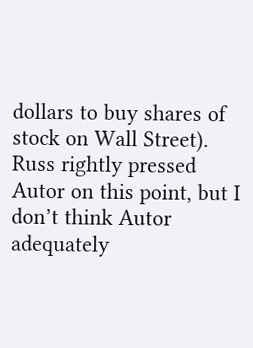dollars to buy shares of stock on Wall Street). Russ rightly pressed Autor on this point, but I don’t think Autor adequately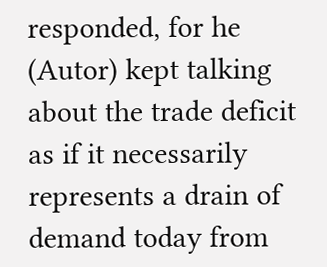responded, for he (Autor) kept talking about the trade deficit as if it necessarily represents a drain of demand today from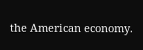the American economy.